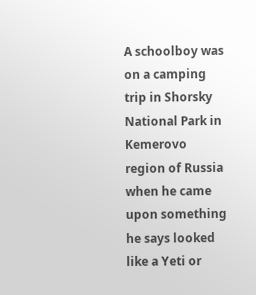A schoolboy was on a camping trip in Shorsky National Park in Kemerovo region of Russia when he came upon something he says looked like a Yeti or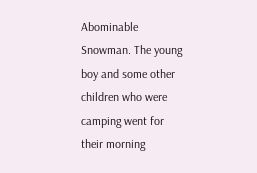Abominable Snowman. The young boy and some other children who were camping went for their morning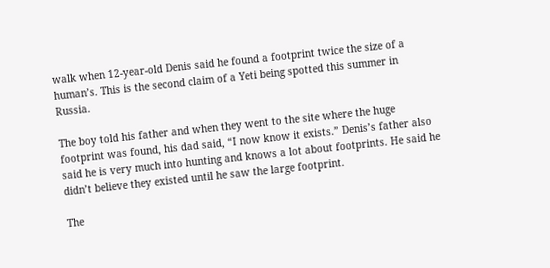walk when 12-year-old Denis said he found a footprint twice the size of a human’s. This is the second claim of a Yeti being spotted this summer in Russia.

The boy told his father and when they went to the site where the huge footprint was found, his dad said, “I now know it exists.” Denis’s father also said he is very much into hunting and knows a lot about footprints. He said he didn’t believe they existed until he saw the large footprint.

The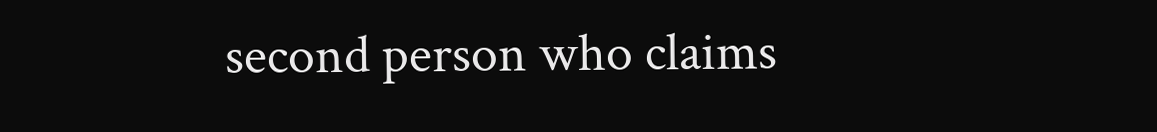second person who claims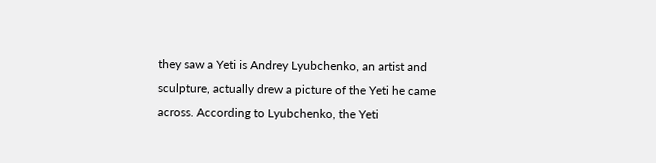they saw a Yeti is Andrey Lyubchenko, an artist and sculpture, actually drew a picture of the Yeti he came across. According to Lyubchenko, the Yeti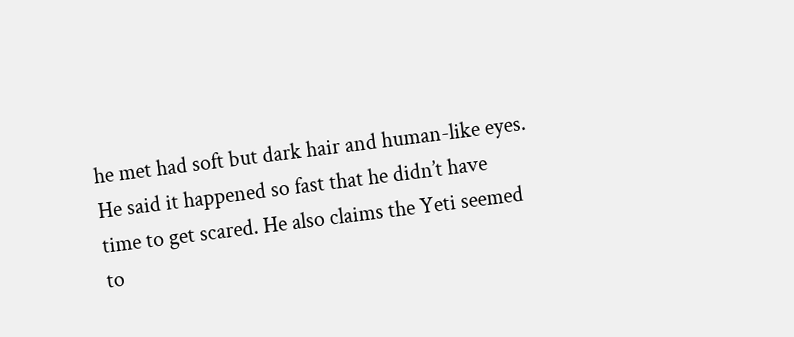he met had soft but dark hair and human-like eyes. He said it happened so fast that he didn’t have time to get scared. He also claims the Yeti seemed to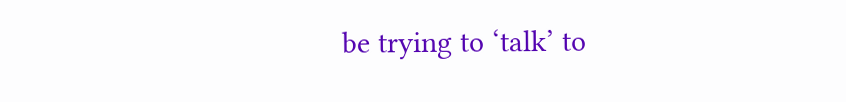be trying to ‘talk’ to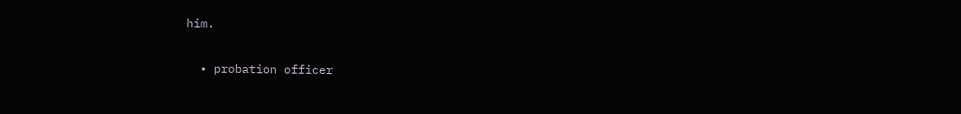him.

  • probation officer